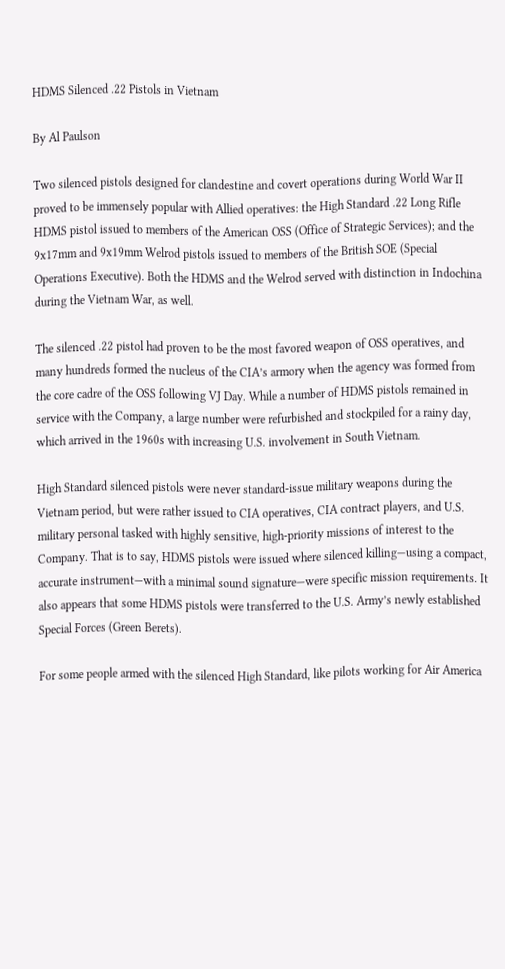HDMS Silenced .22 Pistols in Vietnam

By Al Paulson

Two silenced pistols designed for clandestine and covert operations during World War II proved to be immensely popular with Allied operatives: the High Standard .22 Long Rifle HDMS pistol issued to members of the American OSS (Office of Strategic Services); and the 9x17mm and 9x19mm Welrod pistols issued to members of the British SOE (Special Operations Executive). Both the HDMS and the Welrod served with distinction in Indochina during the Vietnam War, as well.

The silenced .22 pistol had proven to be the most favored weapon of OSS operatives, and many hundreds formed the nucleus of the CIA’s armory when the agency was formed from the core cadre of the OSS following VJ Day. While a number of HDMS pistols remained in service with the Company, a large number were refurbished and stockpiled for a rainy day, which arrived in the 1960s with increasing U.S. involvement in South Vietnam.

High Standard silenced pistols were never standard-issue military weapons during the Vietnam period, but were rather issued to CIA operatives, CIA contract players, and U.S. military personal tasked with highly sensitive, high-priority missions of interest to the Company. That is to say, HDMS pistols were issued where silenced killing—using a compact, accurate instrument—with a minimal sound signature—were specific mission requirements. It also appears that some HDMS pistols were transferred to the U.S. Army’s newly established Special Forces (Green Berets).

For some people armed with the silenced High Standard, like pilots working for Air America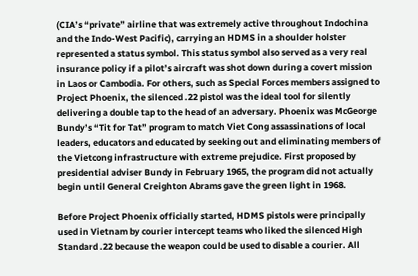(CIA’s “private” airline that was extremely active throughout Indochina and the Indo-West Pacific), carrying an HDMS in a shoulder holster represented a status symbol. This status symbol also served as a very real insurance policy if a pilot’s aircraft was shot down during a covert mission in Laos or Cambodia. For others, such as Special Forces members assigned to Project Phoenix, the silenced .22 pistol was the ideal tool for silently delivering a double tap to the head of an adversary. Phoenix was McGeorge Bundy’s “Tit for Tat” program to match Viet Cong assassinations of local leaders, educators and educated by seeking out and eliminating members of the Vietcong infrastructure with extreme prejudice. First proposed by presidential adviser Bundy in February 1965, the program did not actually begin until General Creighton Abrams gave the green light in 1968.

Before Project Phoenix officially started, HDMS pistols were principally used in Vietnam by courier intercept teams who liked the silenced High Standard .22 because the weapon could be used to disable a courier. All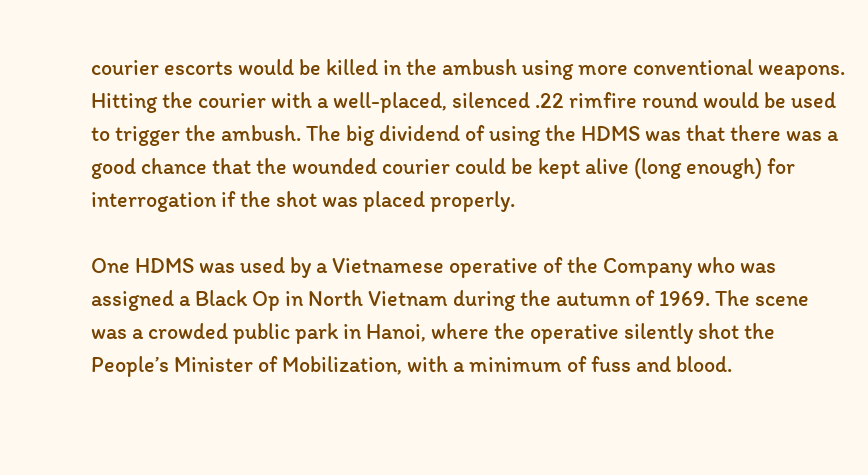courier escorts would be killed in the ambush using more conventional weapons. Hitting the courier with a well-placed, silenced .22 rimfire round would be used to trigger the ambush. The big dividend of using the HDMS was that there was a good chance that the wounded courier could be kept alive (long enough) for interrogation if the shot was placed properly.

One HDMS was used by a Vietnamese operative of the Company who was assigned a Black Op in North Vietnam during the autumn of 1969. The scene was a crowded public park in Hanoi, where the operative silently shot the People’s Minister of Mobilization, with a minimum of fuss and blood.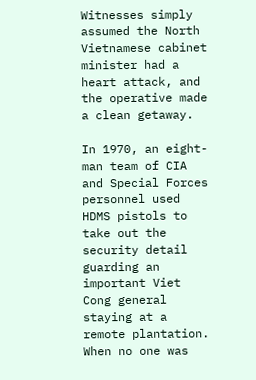Witnesses simply assumed the North Vietnamese cabinet minister had a heart attack, and the operative made a clean getaway.

In 1970, an eight-man team of CIA and Special Forces personnel used HDMS pistols to take out the security detail guarding an important Viet Cong general staying at a remote plantation. When no one was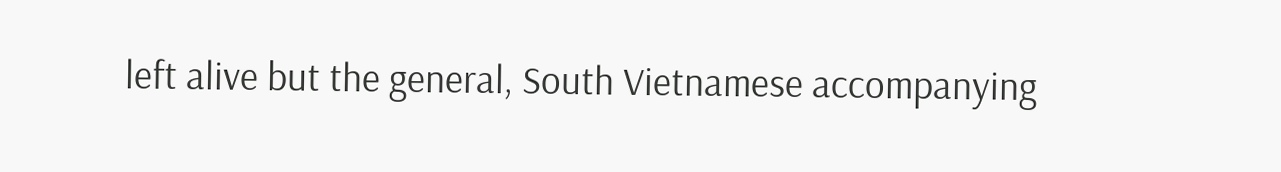left alive but the general, South Vietnamese accompanying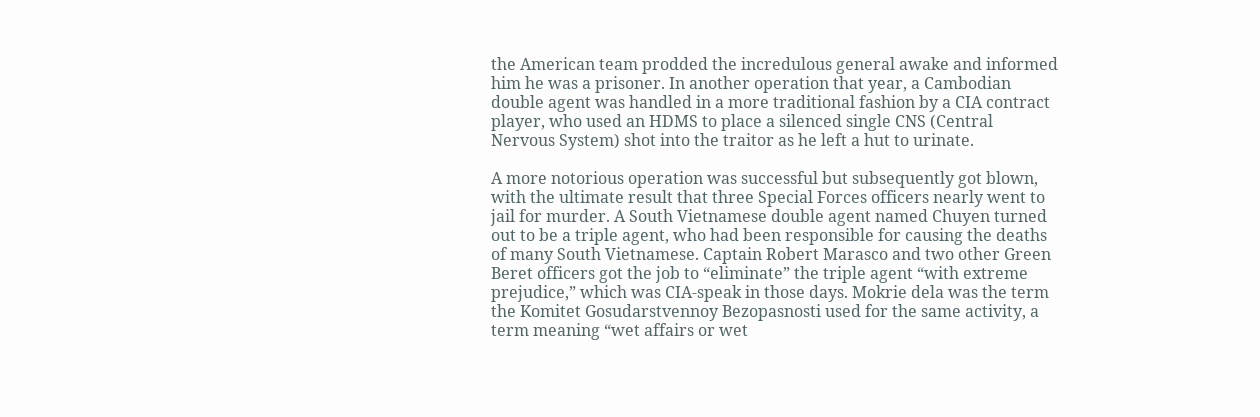the American team prodded the incredulous general awake and informed him he was a prisoner. In another operation that year, a Cambodian double agent was handled in a more traditional fashion by a CIA contract player, who used an HDMS to place a silenced single CNS (Central Nervous System) shot into the traitor as he left a hut to urinate.

A more notorious operation was successful but subsequently got blown, with the ultimate result that three Special Forces officers nearly went to jail for murder. A South Vietnamese double agent named Chuyen turned out to be a triple agent, who had been responsible for causing the deaths of many South Vietnamese. Captain Robert Marasco and two other Green Beret officers got the job to “eliminate” the triple agent “with extreme prejudice,” which was CIA-speak in those days. Mokrie dela was the term the Komitet Gosudarstvennoy Bezopasnosti used for the same activity, a term meaning “wet affairs or wet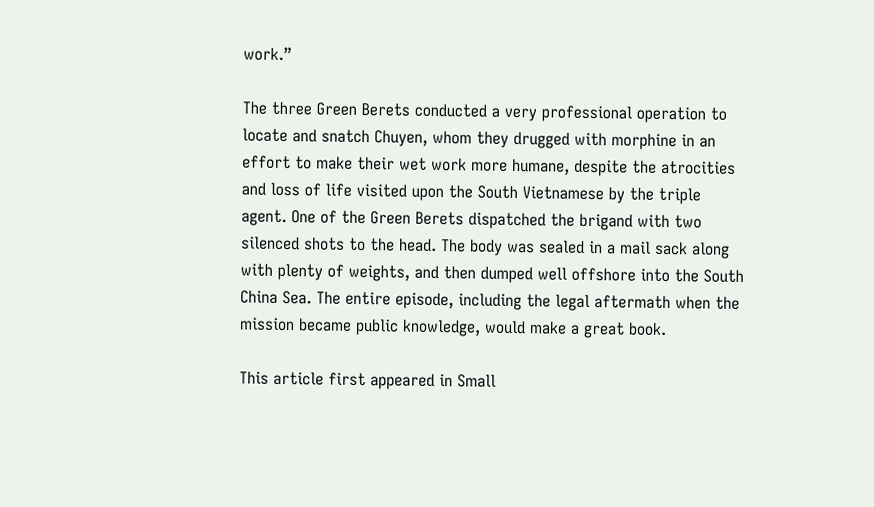work.”

The three Green Berets conducted a very professional operation to locate and snatch Chuyen, whom they drugged with morphine in an effort to make their wet work more humane, despite the atrocities and loss of life visited upon the South Vietnamese by the triple agent. One of the Green Berets dispatched the brigand with two silenced shots to the head. The body was sealed in a mail sack along with plenty of weights, and then dumped well offshore into the South China Sea. The entire episode, including the legal aftermath when the mission became public knowledge, would make a great book.

This article first appeared in Small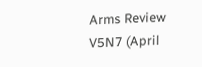Arms Review V5N7 (April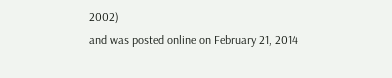2002)
and was posted online on February 21, 2014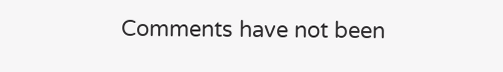Comments have not been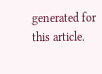generated for this article.